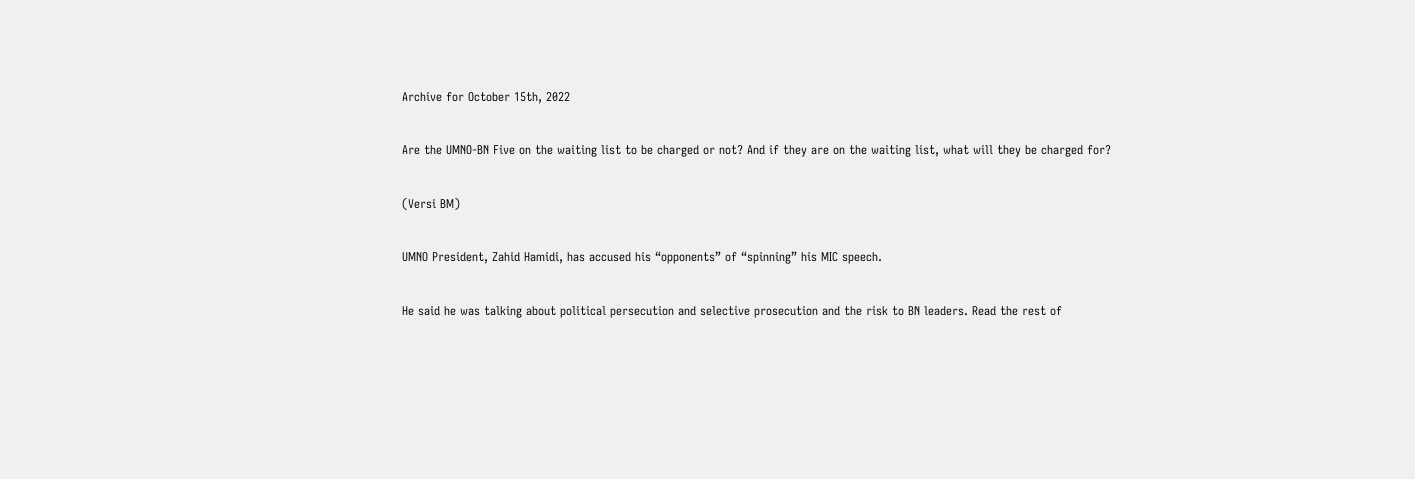Archive for October 15th, 2022

Are the UMNO-BN Five on the waiting list to be charged or not? And if they are on the waiting list, what will they be charged for?

(Versi BM)

UMNO President, Zahid Hamidi, has accused his “opponents” of “spinning” his MIC speech.

He said he was talking about political persecution and selective prosecution and the risk to BN leaders. Read the rest of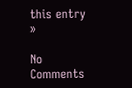this entry »

No Comments